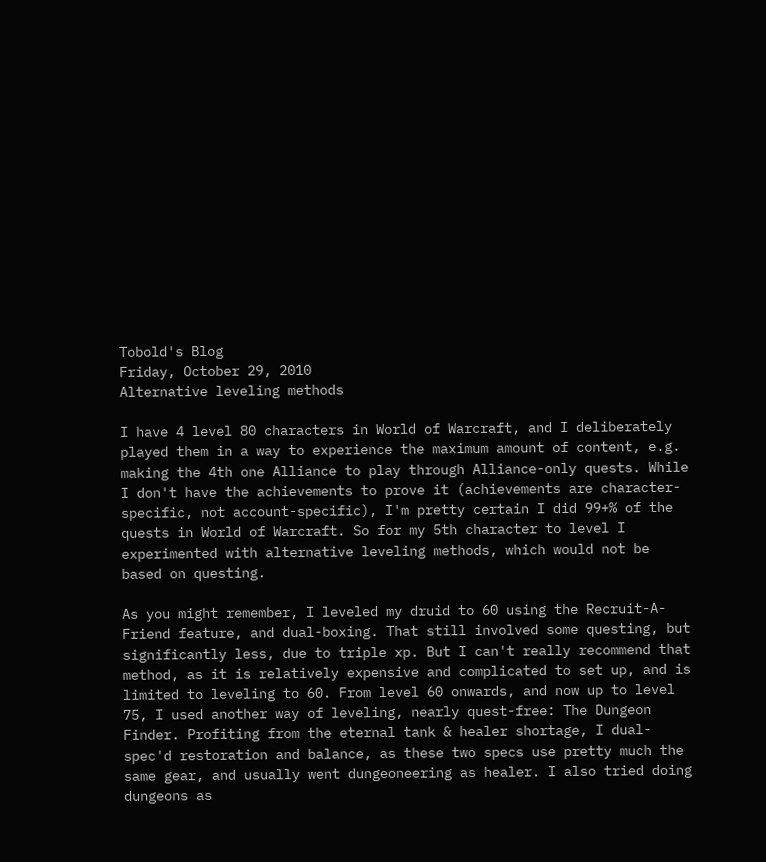Tobold's Blog
Friday, October 29, 2010
Alternative leveling methods

I have 4 level 80 characters in World of Warcraft, and I deliberately played them in a way to experience the maximum amount of content, e.g. making the 4th one Alliance to play through Alliance-only quests. While I don't have the achievements to prove it (achievements are character-specific, not account-specific), I'm pretty certain I did 99+% of the quests in World of Warcraft. So for my 5th character to level I experimented with alternative leveling methods, which would not be based on questing.

As you might remember, I leveled my druid to 60 using the Recruit-A-Friend feature, and dual-boxing. That still involved some questing, but significantly less, due to triple xp. But I can't really recommend that method, as it is relatively expensive and complicated to set up, and is limited to leveling to 60. From level 60 onwards, and now up to level 75, I used another way of leveling, nearly quest-free: The Dungeon Finder. Profiting from the eternal tank & healer shortage, I dual-spec'd restoration and balance, as these two specs use pretty much the same gear, and usually went dungeoneering as healer. I also tried doing dungeons as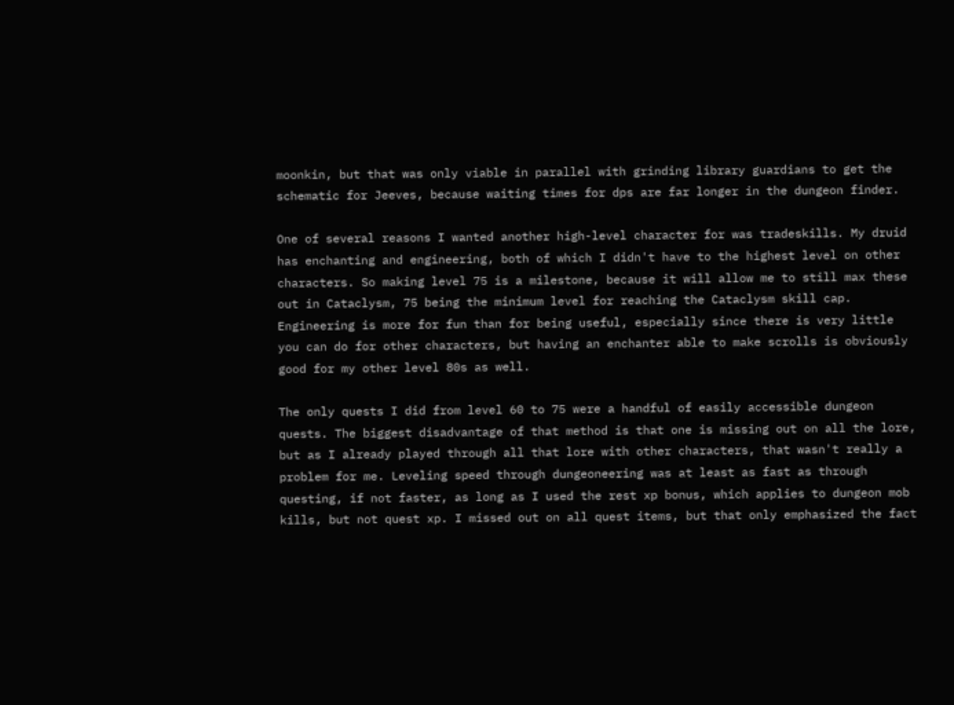moonkin, but that was only viable in parallel with grinding library guardians to get the schematic for Jeeves, because waiting times for dps are far longer in the dungeon finder.

One of several reasons I wanted another high-level character for was tradeskills. My druid has enchanting and engineering, both of which I didn't have to the highest level on other characters. So making level 75 is a milestone, because it will allow me to still max these out in Cataclysm, 75 being the minimum level for reaching the Cataclysm skill cap. Engineering is more for fun than for being useful, especially since there is very little you can do for other characters, but having an enchanter able to make scrolls is obviously good for my other level 80s as well.

The only quests I did from level 60 to 75 were a handful of easily accessible dungeon quests. The biggest disadvantage of that method is that one is missing out on all the lore, but as I already played through all that lore with other characters, that wasn't really a problem for me. Leveling speed through dungeoneering was at least as fast as through questing, if not faster, as long as I used the rest xp bonus, which applies to dungeon mob kills, but not quest xp. I missed out on all quest items, but that only emphasized the fact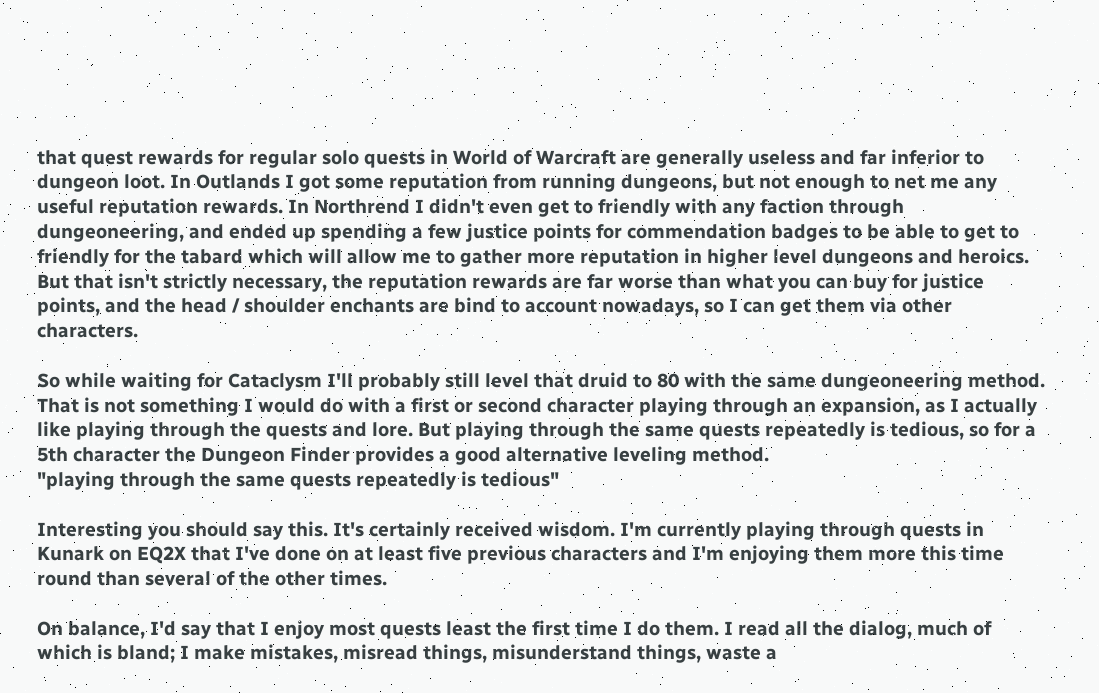that quest rewards for regular solo quests in World of Warcraft are generally useless and far inferior to dungeon loot. In Outlands I got some reputation from running dungeons, but not enough to net me any useful reputation rewards. In Northrend I didn't even get to friendly with any faction through dungeoneering, and ended up spending a few justice points for commendation badges to be able to get to friendly for the tabard which will allow me to gather more reputation in higher level dungeons and heroics. But that isn't strictly necessary, the reputation rewards are far worse than what you can buy for justice points, and the head / shoulder enchants are bind to account nowadays, so I can get them via other characters.

So while waiting for Cataclysm I'll probably still level that druid to 80 with the same dungeoneering method. That is not something I would do with a first or second character playing through an expansion, as I actually like playing through the quests and lore. But playing through the same quests repeatedly is tedious, so for a 5th character the Dungeon Finder provides a good alternative leveling method.
"playing through the same quests repeatedly is tedious"

Interesting you should say this. It's certainly received wisdom. I'm currently playing through quests in Kunark on EQ2X that I've done on at least five previous characters and I'm enjoying them more this time round than several of the other times.

On balance, I'd say that I enjoy most quests least the first time I do them. I read all the dialog, much of which is bland; I make mistakes, misread things, misunderstand things, waste a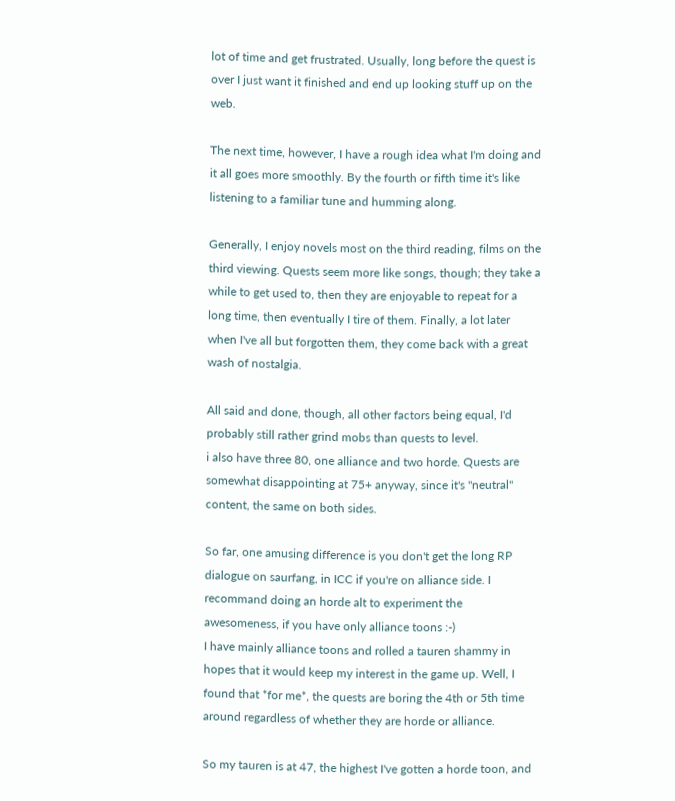lot of time and get frustrated. Usually, long before the quest is over I just want it finished and end up looking stuff up on the web.

The next time, however, I have a rough idea what I'm doing and it all goes more smoothly. By the fourth or fifth time it's like listening to a familiar tune and humming along.

Generally, I enjoy novels most on the third reading, films on the third viewing. Quests seem more like songs, though; they take a while to get used to, then they are enjoyable to repeat for a long time, then eventually I tire of them. Finally, a lot later when I've all but forgotten them, they come back with a great wash of nostalgia.

All said and done, though, all other factors being equal, I'd probably still rather grind mobs than quests to level.
i also have three 80, one alliance and two horde. Quests are somewhat disappointing at 75+ anyway, since it's "neutral" content, the same on both sides.

So far, one amusing difference is you don't get the long RP dialogue on saurfang, in ICC if you're on alliance side. I recommand doing an horde alt to experiment the awesomeness, if you have only alliance toons :-)
I have mainly alliance toons and rolled a tauren shammy in hopes that it would keep my interest in the game up. Well, I found that *for me*, the quests are boring the 4th or 5th time around regardless of whether they are horde or alliance.

So my tauren is at 47, the highest I've gotten a horde toon, and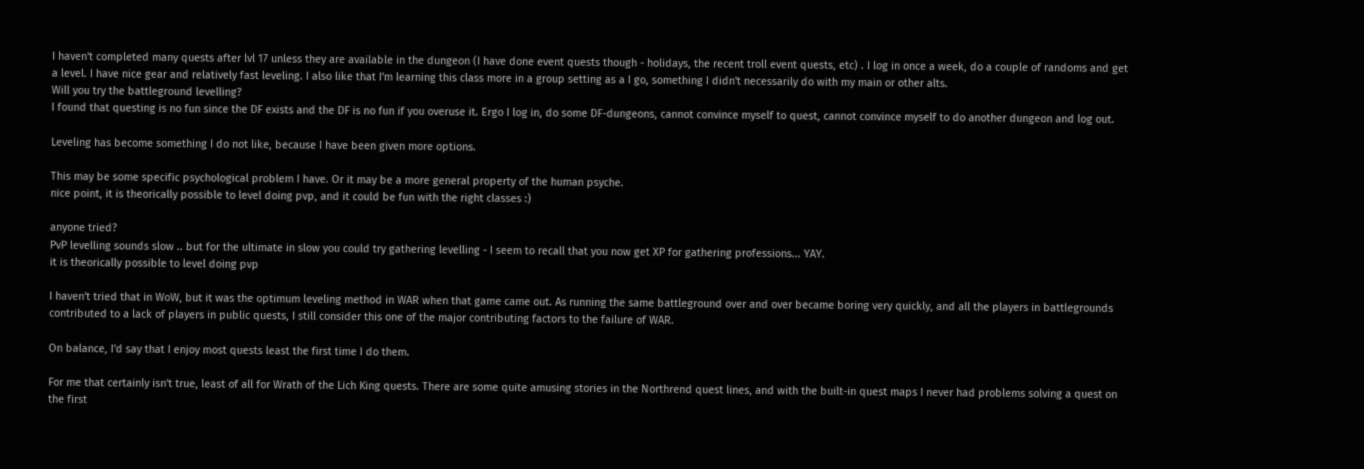I haven't completed many quests after lvl 17 unless they are available in the dungeon (I have done event quests though - holidays, the recent troll event quests, etc) . I log in once a week, do a couple of randoms and get a level. I have nice gear and relatively fast leveling. I also like that I'm learning this class more in a group setting as a I go, something I didn't necessarily do with my main or other alts.
Will you try the battleground levelling?
I found that questing is no fun since the DF exists and the DF is no fun if you overuse it. Ergo I log in, do some DF-dungeons, cannot convince myself to quest, cannot convince myself to do another dungeon and log out.

Leveling has become something I do not like, because I have been given more options.

This may be some specific psychological problem I have. Or it may be a more general property of the human psyche.
nice point, it is theorically possible to level doing pvp, and it could be fun with the right classes :)

anyone tried?
PvP levelling sounds slow .. but for the ultimate in slow you could try gathering levelling - I seem to recall that you now get XP for gathering professions... YAY.
it is theorically possible to level doing pvp

I haven't tried that in WoW, but it was the optimum leveling method in WAR when that game came out. As running the same battleground over and over became boring very quickly, and all the players in battlegrounds contributed to a lack of players in public quests, I still consider this one of the major contributing factors to the failure of WAR.

On balance, I'd say that I enjoy most quests least the first time I do them.

For me that certainly isn't true, least of all for Wrath of the Lich King quests. There are some quite amusing stories in the Northrend quest lines, and with the built-in quest maps I never had problems solving a quest on the first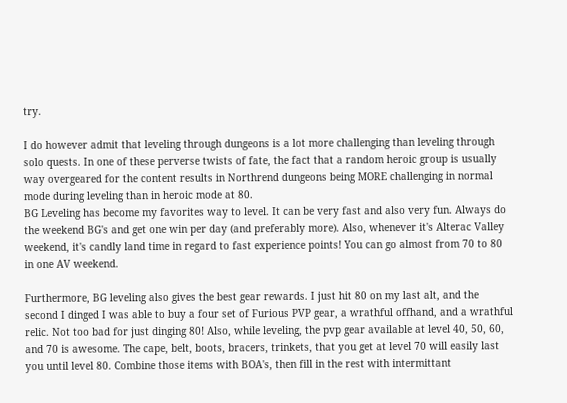try.

I do however admit that leveling through dungeons is a lot more challenging than leveling through solo quests. In one of these perverse twists of fate, the fact that a random heroic group is usually way overgeared for the content results in Northrend dungeons being MORE challenging in normal mode during leveling than in heroic mode at 80.
BG Leveling has become my favorites way to level. It can be very fast and also very fun. Always do the weekend BG's and get one win per day (and preferably more). Also, whenever it's Alterac Valley weekend, it's candly land time in regard to fast experience points! You can go almost from 70 to 80 in one AV weekend.

Furthermore, BG leveling also gives the best gear rewards. I just hit 80 on my last alt, and the second I dinged I was able to buy a four set of Furious PVP gear, a wrathful offhand, and a wrathful relic. Not too bad for just dinging 80! Also, while leveling, the pvp gear available at level 40, 50, 60, and 70 is awesome. The cape, belt, boots, bracers, trinkets, that you get at level 70 will easily last you until level 80. Combine those items with BOA's, then fill in the rest with intermittant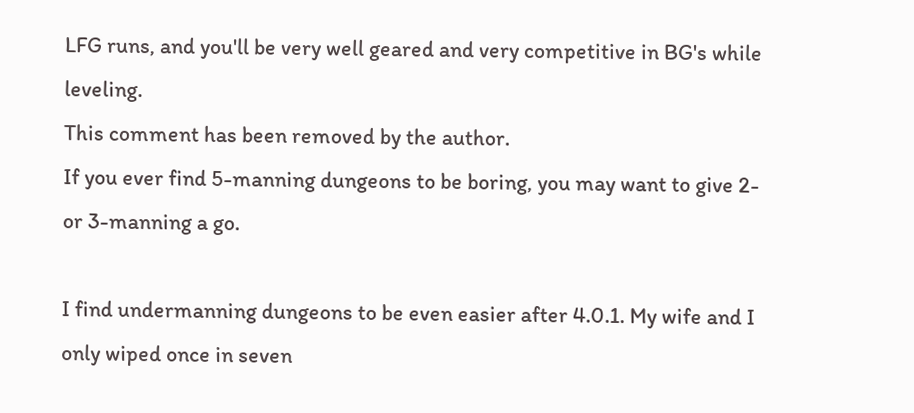LFG runs, and you'll be very well geared and very competitive in BG's while leveling.
This comment has been removed by the author.
If you ever find 5-manning dungeons to be boring, you may want to give 2- or 3-manning a go.

I find undermanning dungeons to be even easier after 4.0.1. My wife and I only wiped once in seven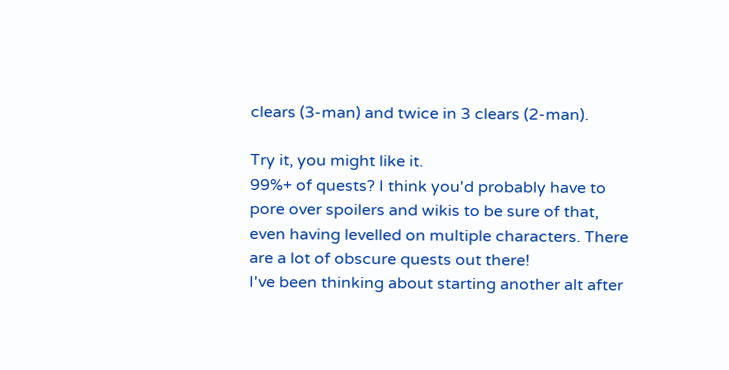clears (3-man) and twice in 3 clears (2-man).

Try it, you might like it.
99%+ of quests? I think you'd probably have to pore over spoilers and wikis to be sure of that, even having levelled on multiple characters. There are a lot of obscure quests out there!
I've been thinking about starting another alt after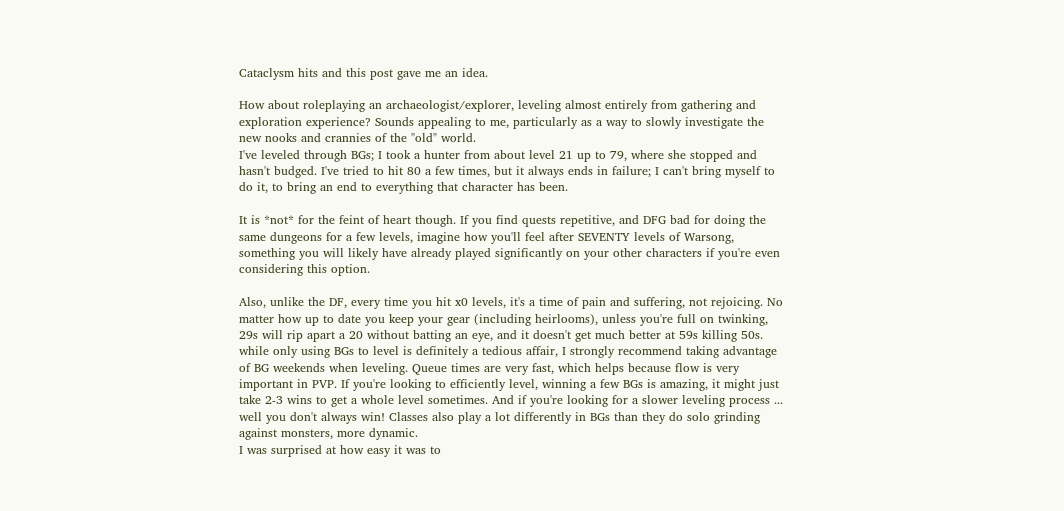Cataclysm hits and this post gave me an idea.

How about roleplaying an archaeologist/explorer, leveling almost entirely from gathering and exploration experience? Sounds appealing to me, particularly as a way to slowly investigate the new nooks and crannies of the "old" world.
I've leveled through BGs; I took a hunter from about level 21 up to 79, where she stopped and hasn't budged. I've tried to hit 80 a few times, but it always ends in failure; I can't bring myself to do it, to bring an end to everything that character has been.

It is *not* for the feint of heart though. If you find quests repetitive, and DFG bad for doing the same dungeons for a few levels, imagine how you'll feel after SEVENTY levels of Warsong, something you will likely have already played significantly on your other characters if you're even considering this option.

Also, unlike the DF, every time you hit x0 levels, it's a time of pain and suffering, not rejoicing. No matter how up to date you keep your gear (including heirlooms), unless you're full on twinking, 29s will rip apart a 20 without batting an eye, and it doesn't get much better at 59s killing 50s.
while only using BGs to level is definitely a tedious affair, I strongly recommend taking advantage of BG weekends when leveling. Queue times are very fast, which helps because flow is very important in PVP. If you're looking to efficiently level, winning a few BGs is amazing, it might just take 2-3 wins to get a whole level sometimes. And if you're looking for a slower leveling process ... well you don't always win! Classes also play a lot differently in BGs than they do solo grinding against monsters, more dynamic.
I was surprised at how easy it was to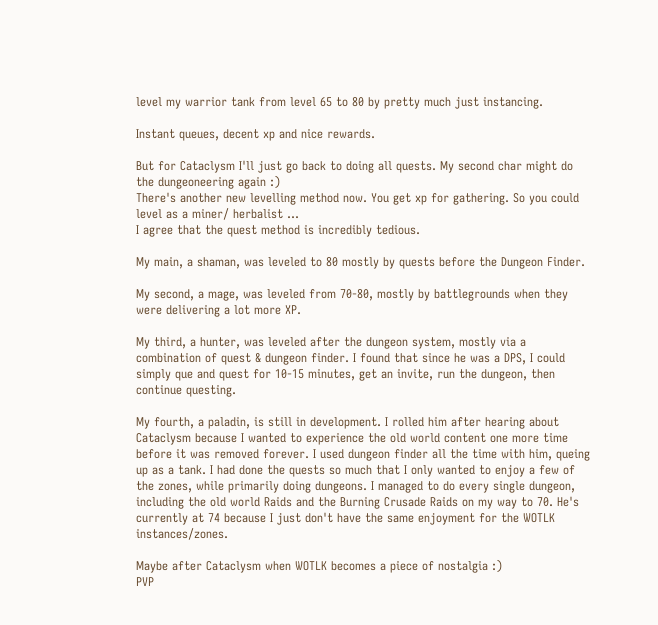level my warrior tank from level 65 to 80 by pretty much just instancing.

Instant queues, decent xp and nice rewards.

But for Cataclysm I'll just go back to doing all quests. My second char might do the dungeoneering again :)
There's another new levelling method now. You get xp for gathering. So you could level as a miner/ herbalist ...
I agree that the quest method is incredibly tedious.

My main, a shaman, was leveled to 80 mostly by quests before the Dungeon Finder.

My second, a mage, was leveled from 70-80, mostly by battlegrounds when they were delivering a lot more XP.

My third, a hunter, was leveled after the dungeon system, mostly via a combination of quest & dungeon finder. I found that since he was a DPS, I could simply que and quest for 10-15 minutes, get an invite, run the dungeon, then continue questing.

My fourth, a paladin, is still in development. I rolled him after hearing about Cataclysm because I wanted to experience the old world content one more time before it was removed forever. I used dungeon finder all the time with him, queing up as a tank. I had done the quests so much that I only wanted to enjoy a few of the zones, while primarily doing dungeons. I managed to do every single dungeon, including the old world Raids and the Burning Crusade Raids on my way to 70. He's currently at 74 because I just don't have the same enjoyment for the WOTLK instances/zones.

Maybe after Cataclysm when WOTLK becomes a piece of nostalgia :)
PVP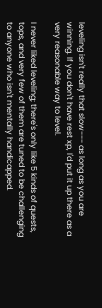leveling isn't really that slow--- as long as you are winning. If you don't have rest xp, I'd put it up there as a very reasonable way to level.

I never liked leveling; there's only like 5 kinds of quests, tops, and very few of them are tuned to be challenging to anyone who isn't mentally handicapped.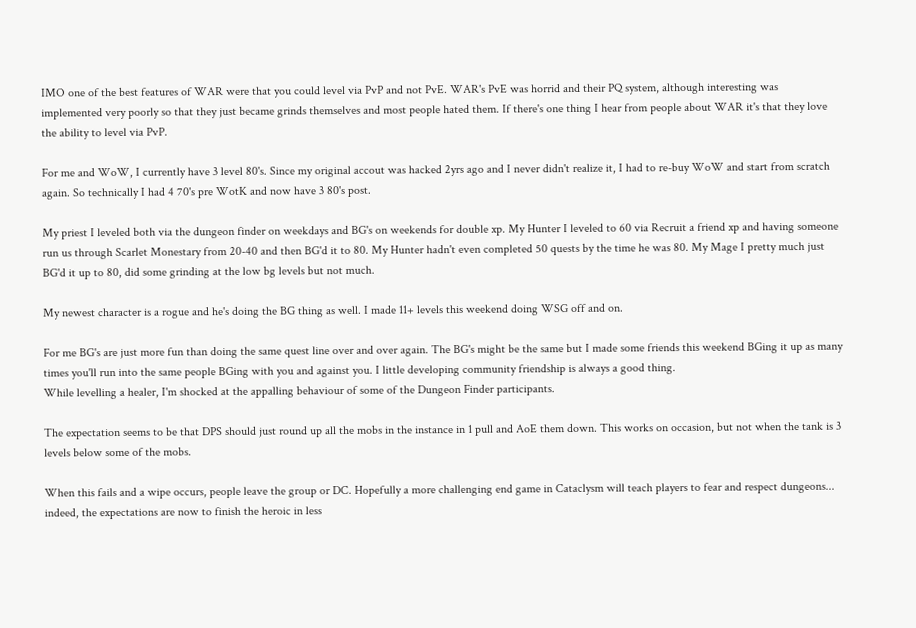IMO one of the best features of WAR were that you could level via PvP and not PvE. WAR's PvE was horrid and their PQ system, although interesting was implemented very poorly so that they just became grinds themselves and most people hated them. If there's one thing I hear from people about WAR it's that they love the ability to level via PvP.

For me and WoW, I currently have 3 level 80's. Since my original accout was hacked 2yrs ago and I never didn't realize it, I had to re-buy WoW and start from scratch again. So technically I had 4 70's pre WotK and now have 3 80's post.

My priest I leveled both via the dungeon finder on weekdays and BG's on weekends for double xp. My Hunter I leveled to 60 via Recruit a friend xp and having someone run us through Scarlet Monestary from 20-40 and then BG'd it to 80. My Hunter hadn't even completed 50 quests by the time he was 80. My Mage I pretty much just BG'd it up to 80, did some grinding at the low bg levels but not much.

My newest character is a rogue and he's doing the BG thing as well. I made 11+ levels this weekend doing WSG off and on.

For me BG's are just more fun than doing the same quest line over and over again. The BG's might be the same but I made some friends this weekend BGing it up as many times you'll run into the same people BGing with you and against you. I little developing community friendship is always a good thing.
While levelling a healer, I'm shocked at the appalling behaviour of some of the Dungeon Finder participants.

The expectation seems to be that DPS should just round up all the mobs in the instance in 1 pull and AoE them down. This works on occasion, but not when the tank is 3 levels below some of the mobs.

When this fails and a wipe occurs, people leave the group or DC. Hopefully a more challenging end game in Cataclysm will teach players to fear and respect dungeons...
indeed, the expectations are now to finish the heroic in less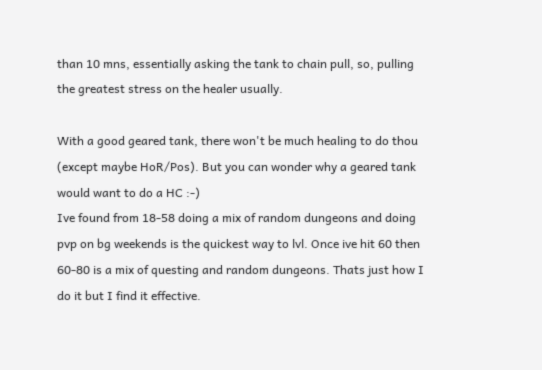than 10 mns, essentially asking the tank to chain pull, so, pulling the greatest stress on the healer usually.

With a good geared tank, there won't be much healing to do thou (except maybe HoR/Pos). But you can wonder why a geared tank would want to do a HC :-)
Ive found from 18-58 doing a mix of random dungeons and doing pvp on bg weekends is the quickest way to lvl. Once ive hit 60 then 60-80 is a mix of questing and random dungeons. Thats just how I do it but I find it effective.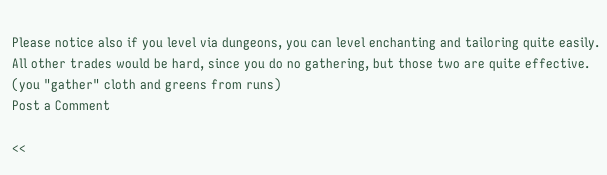Please notice also if you level via dungeons, you can level enchanting and tailoring quite easily. All other trades would be hard, since you do no gathering, but those two are quite effective. (you "gather" cloth and greens from runs)
Post a Comment

<<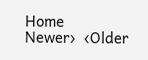Home
Newer›  ‹Older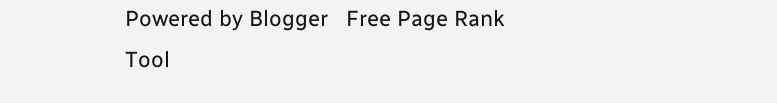Powered by Blogger   Free Page Rank Tool